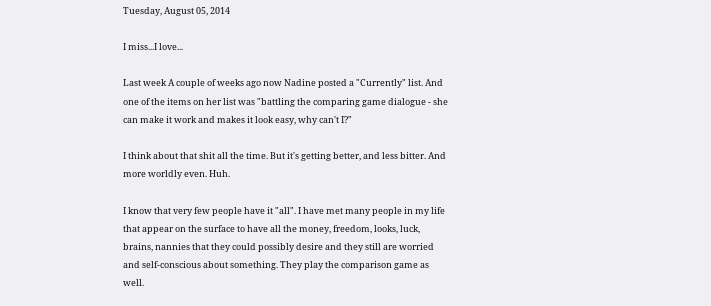Tuesday, August 05, 2014

I miss...I love...

Last week A couple of weeks ago now Nadine posted a "Currently" list. And one of the items on her list was "battling the comparing game dialogue - she can make it work and makes it look easy, why can't I?"

I think about that shit all the time. But it's getting better, and less bitter. And more worldly even. Huh.

I know that very few people have it "all". I have met many people in my life that appear on the surface to have all the money, freedom, looks, luck, brains, nannies that they could possibly desire and they still are worried and self-conscious about something. They play the comparison game as well.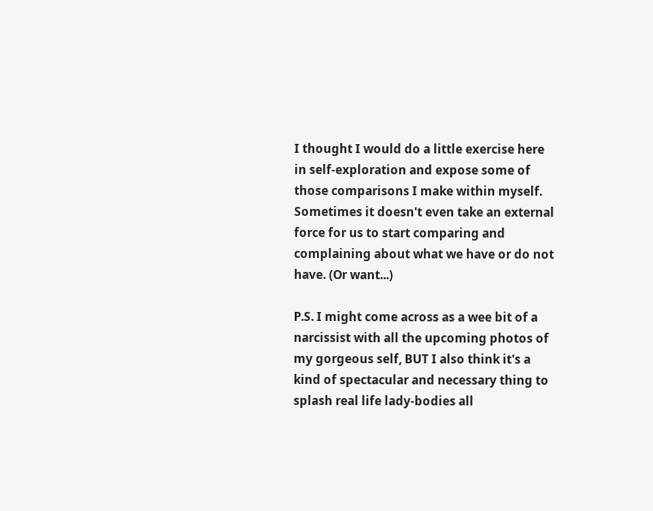I thought I would do a little exercise here in self-exploration and expose some of those comparisons I make within myself. Sometimes it doesn't even take an external force for us to start comparing and complaining about what we have or do not have. (Or want...)

P.S. I might come across as a wee bit of a narcissist with all the upcoming photos of my gorgeous self, BUT I also think it's a kind of spectacular and necessary thing to splash real life lady-bodies all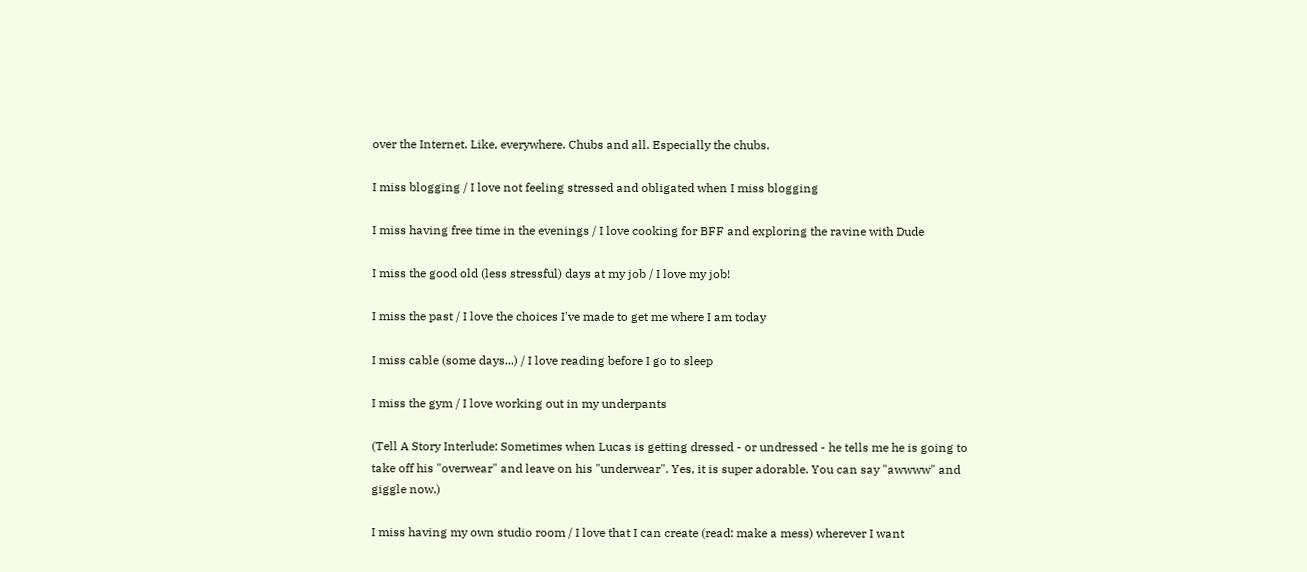over the Internet. Like, everywhere. Chubs and all. Especially the chubs.

I miss blogging / I love not feeling stressed and obligated when I miss blogging

I miss having free time in the evenings / I love cooking for BFF and exploring the ravine with Dude

I miss the good old (less stressful) days at my job / I love my job!

I miss the past / I love the choices I've made to get me where I am today

I miss cable (some days...) / I love reading before I go to sleep

I miss the gym / I love working out in my underpants

(Tell A Story Interlude: Sometimes when Lucas is getting dressed - or undressed - he tells me he is going to take off his "overwear" and leave on his "underwear". Yes, it is super adorable. You can say "awwww" and giggle now.)

I miss having my own studio room / I love that I can create (read: make a mess) wherever I want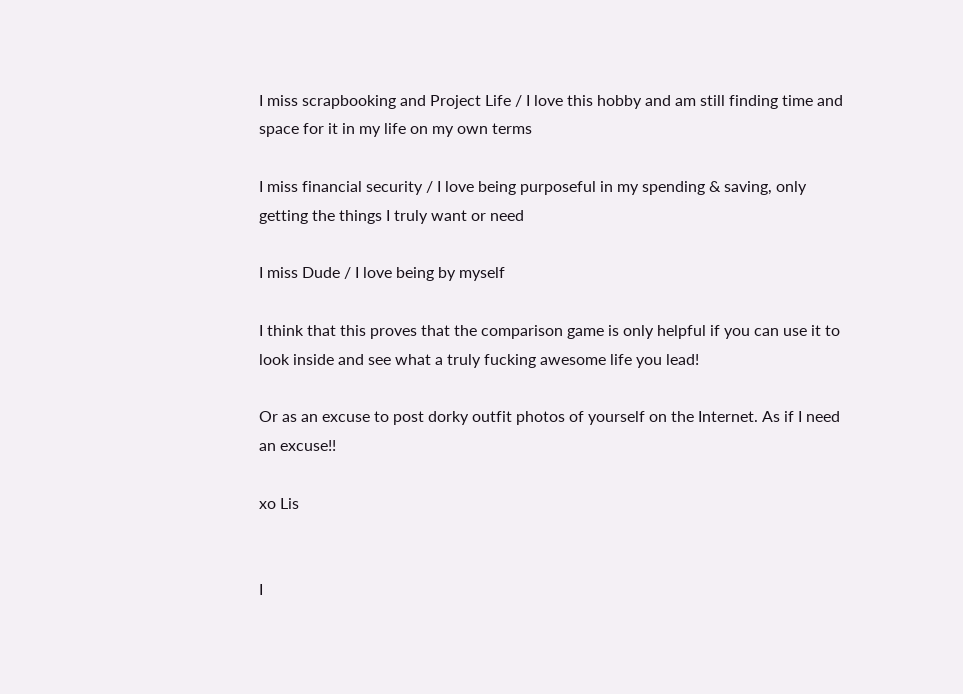I miss scrapbooking and Project Life / I love this hobby and am still finding time and space for it in my life on my own terms

I miss financial security / I love being purposeful in my spending & saving, only getting the things I truly want or need

I miss Dude / I love being by myself

I think that this proves that the comparison game is only helpful if you can use it to look inside and see what a truly fucking awesome life you lead!

Or as an excuse to post dorky outfit photos of yourself on the Internet. As if I need an excuse!!

xo Lis


I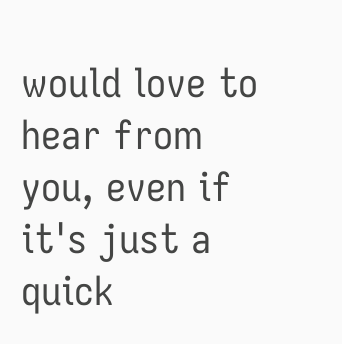would love to hear from you, even if it's just a quick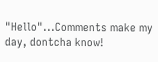"Hello"...Comments make my day, dontcha know!